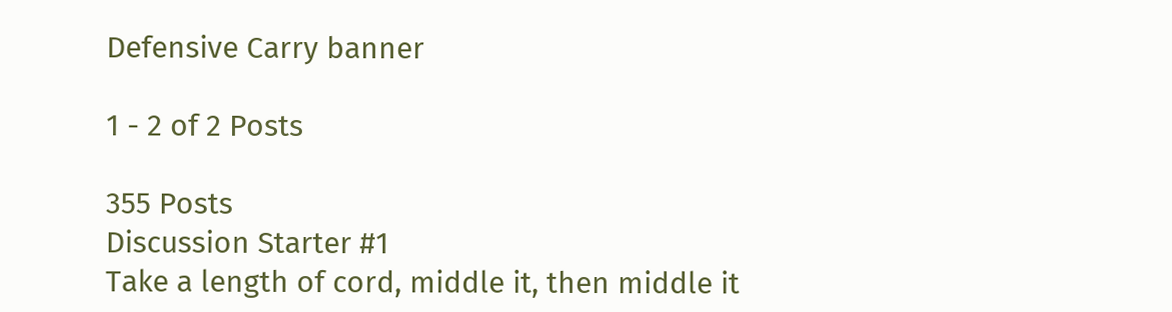Defensive Carry banner

1 - 2 of 2 Posts

355 Posts
Discussion Starter #1
Take a length of cord, middle it, then middle it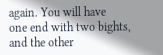again. You will have
one end with two bights, and the other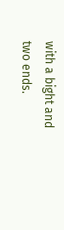with a bight and two ends.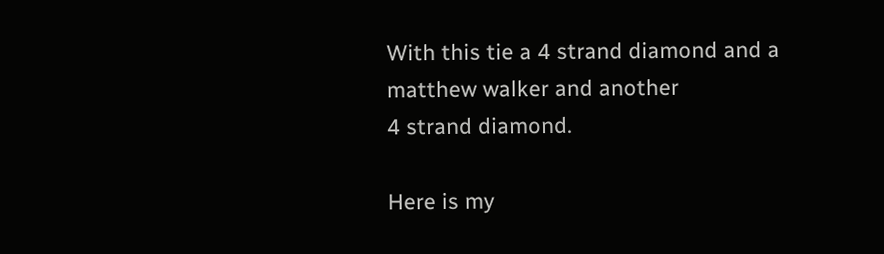With this tie a 4 strand diamond and a matthew walker and another
4 strand diamond.

Here is my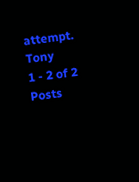attempt. Tony
1 - 2 of 2 Posts